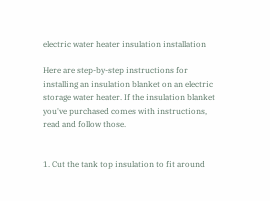electric water heater insulation installation

Here are step-by-step instructions for installing an insulation blanket on an electric storage water heater. If the insulation blanket you've purchased comes with instructions, read and follow those.


1. Cut the tank top insulation to fit around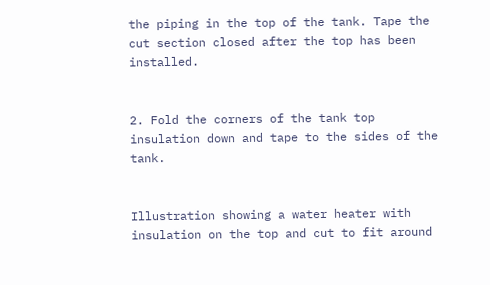the piping in the top of the tank. Tape the cut section closed after the top has been installed.


2. Fold the corners of the tank top insulation down and tape to the sides of the tank.


Illustration showing a water heater with insulation on the top and cut to fit around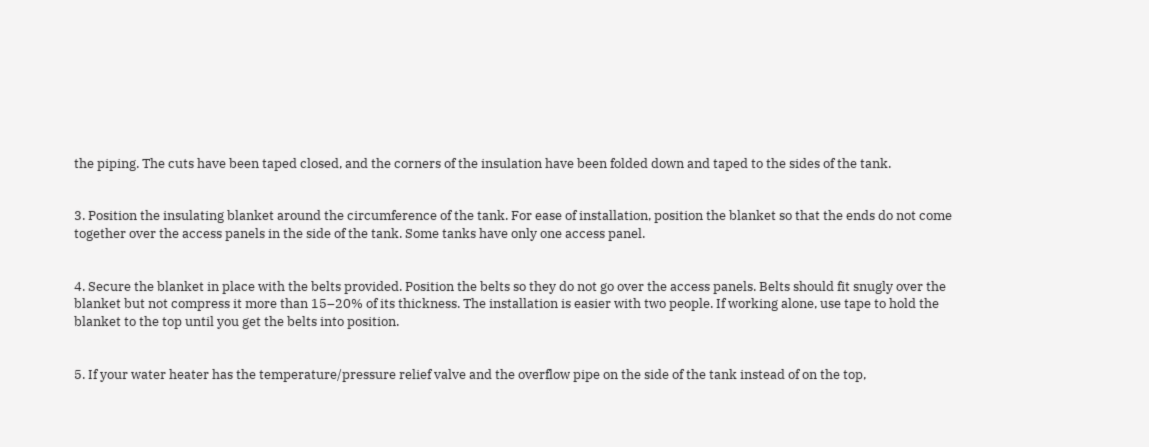the piping. The cuts have been taped closed, and the corners of the insulation have been folded down and taped to the sides of the tank.


3. Position the insulating blanket around the circumference of the tank. For ease of installation, position the blanket so that the ends do not come together over the access panels in the side of the tank. Some tanks have only one access panel.


4. Secure the blanket in place with the belts provided. Position the belts so they do not go over the access panels. Belts should fit snugly over the blanket but not compress it more than 15–20% of its thickness. The installation is easier with two people. If working alone, use tape to hold the blanket to the top until you get the belts into position.


5. If your water heater has the temperature/pressure relief valve and the overflow pipe on the side of the tank instead of on the top,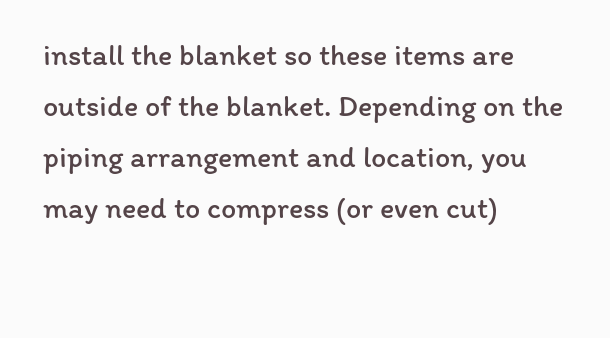install the blanket so these items are outside of the blanket. Depending on the piping arrangement and location, you may need to compress (or even cut)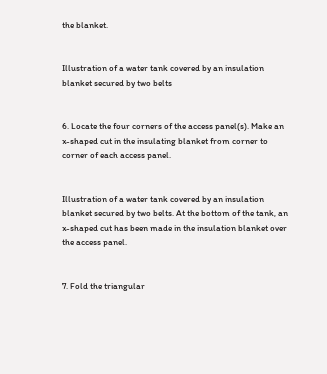the blanket.


Illustration of a water tank covered by an insulation blanket secured by two belts


6. Locate the four corners of the access panel(s). Make an x-shaped cut in the insulating blanket from corner to corner of each access panel.


Illustration of a water tank covered by an insulation blanket secured by two belts. At the bottom of the tank, an x-shaped cut has been made in the insulation blanket over the access panel.


7. Fold the triangular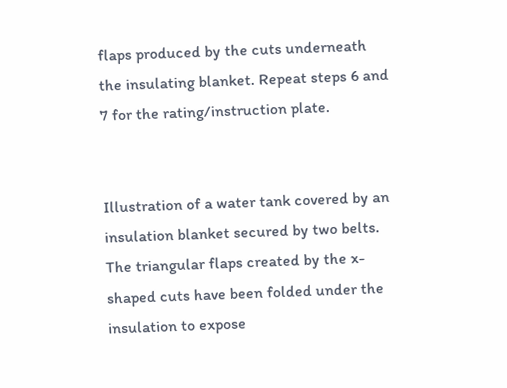flaps produced by the cuts underneath the insulating blanket. Repeat steps 6 and 7 for the rating/instruction plate.


Illustration of a water tank covered by an insulation blanket secured by two belts. The triangular flaps created by the x-shaped cuts have been folded under the insulation to expose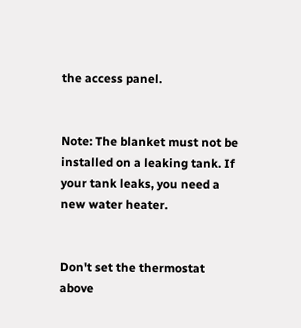the access panel.


Note: The blanket must not be installed on a leaking tank. If your tank leaks, you need a new water heater.


Don't set the thermostat above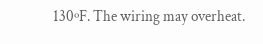130ºF. The wiring may overheat.